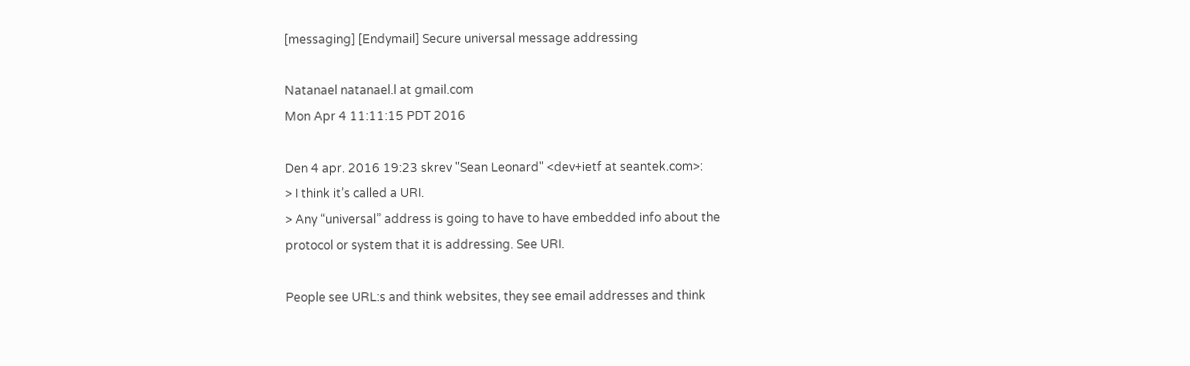[messaging] [Endymail] Secure universal message addressing

Natanael natanael.l at gmail.com
Mon Apr 4 11:11:15 PDT 2016

Den 4 apr. 2016 19:23 skrev "Sean Leonard" <dev+ietf at seantek.com>:
> I think it’s called a URI.
> Any “universal” address is going to have to have embedded info about the
protocol or system that it is addressing. See URI.

People see URL:s and think websites, they see email addresses and think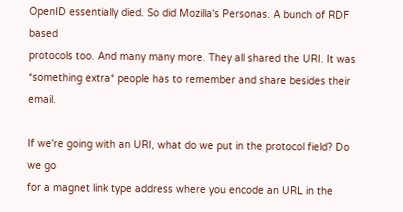OpenID essentially died. So did Mozilla's Personas. A bunch of RDF based
protocols too. And many many more. They all shared the URI. It was
*something extra* people has to remember and share besides their email.

If we're going with an URI, what do we put in the protocol field? Do we go
for a magnet link type address where you encode an URL in the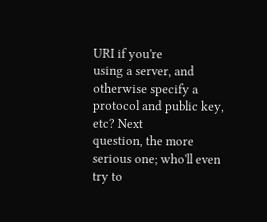URI if you're
using a server, and otherwise specify a protocol and public key, etc? Next
question, the more serious one; who'll even try to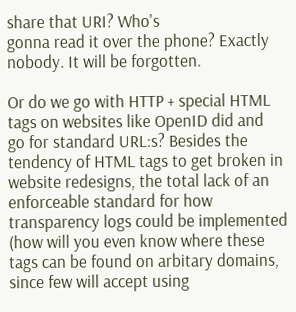share that URI? Who's
gonna read it over the phone? Exactly nobody. It will be forgotten.

Or do we go with HTTP + special HTML tags on websites like OpenID did and
go for standard URL:s? Besides the tendency of HTML tags to get broken in
website redesigns, the total lack of an enforceable standard for how
transparency logs could be implemented (how will you even know where these
tags can be found on arbitary domains, since few will accept using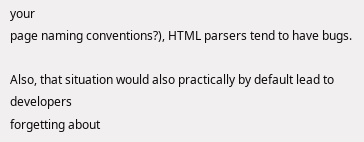your
page naming conventions?), HTML parsers tend to have bugs.

Also, that situation would also practically by default lead to developers
forgetting about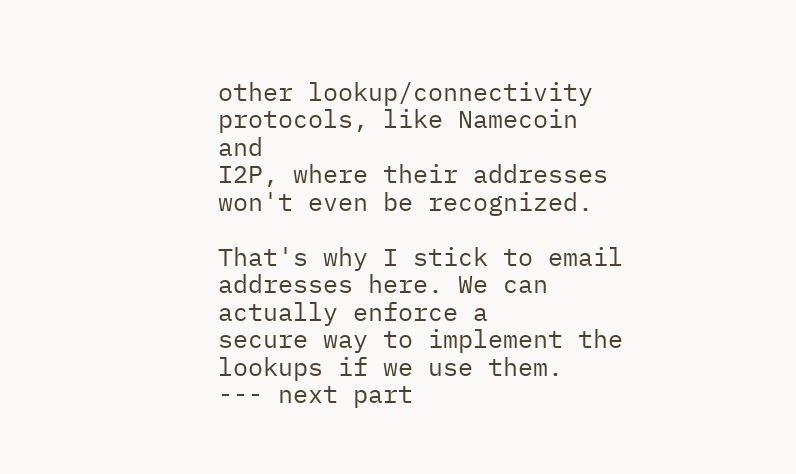other lookup/connectivity protocols, like Namecoin and
I2P, where their addresses won't even be recognized.

That's why I stick to email addresses here. We can actually enforce a
secure way to implement the lookups if we use them.
--- next part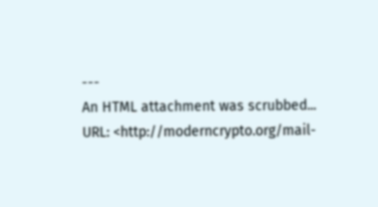---
An HTML attachment was scrubbed...
URL: <http://moderncrypto.org/mail-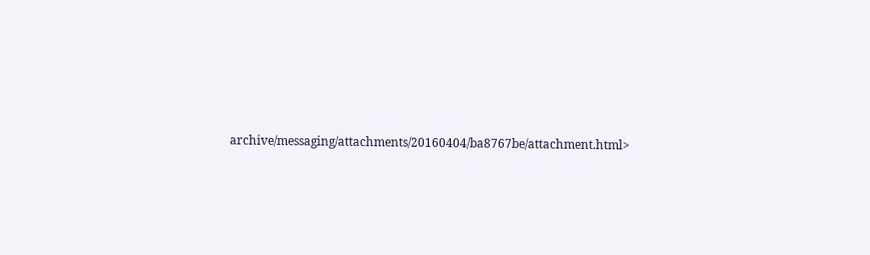archive/messaging/attachments/20160404/ba8767be/attachment.html>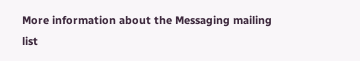More information about the Messaging mailing list